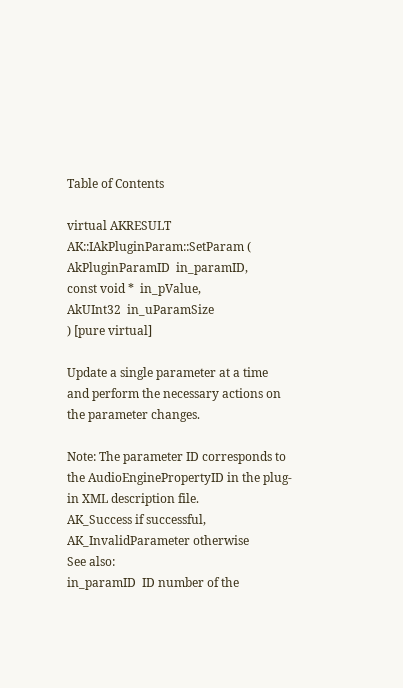Table of Contents

virtual AKRESULT AK::IAkPluginParam::SetParam ( AkPluginParamID  in_paramID,
const void *  in_pValue,
AkUInt32  in_uParamSize
) [pure virtual]

Update a single parameter at a time and perform the necessary actions on the parameter changes.

Note: The parameter ID corresponds to the AudioEnginePropertyID in the plug-in XML description file.
AK_Success if successful, AK_InvalidParameter otherwise
See also:
in_paramID  ID number of the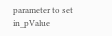parameter to set
in_pValue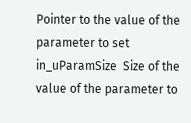Pointer to the value of the parameter to set
in_uParamSize  Size of the value of the parameter to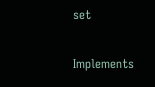set

Implements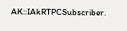AK::IAkRTPCSubscriber.